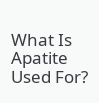What Is Apatite Used For?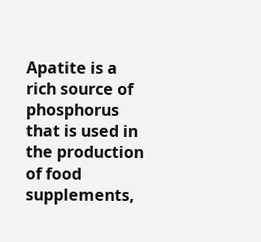Apatite is a rich source of phosphorus that is used in the production of food supplements,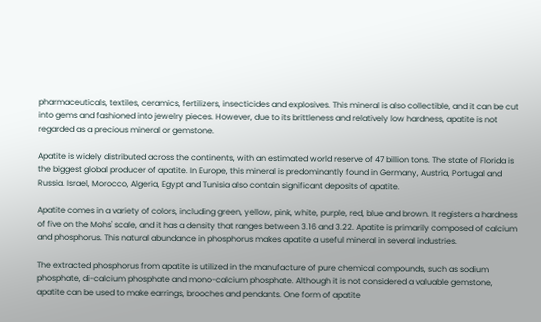pharmaceuticals, textiles, ceramics, fertilizers, insecticides and explosives. This mineral is also collectible, and it can be cut into gems and fashioned into jewelry pieces. However, due to its brittleness and relatively low hardness, apatite is not regarded as a precious mineral or gemstone.

Apatite is widely distributed across the continents, with an estimated world reserve of 47 billion tons. The state of Florida is the biggest global producer of apatite. In Europe, this mineral is predominantly found in Germany, Austria, Portugal and Russia. Israel, Morocco, Algeria, Egypt and Tunisia also contain significant deposits of apatite.

Apatite comes in a variety of colors, including green, yellow, pink, white, purple, red, blue and brown. It registers a hardness of five on the Mohs' scale, and it has a density that ranges between 3.16 and 3.22. Apatite is primarily composed of calcium and phosphorus. This natural abundance in phosphorus makes apatite a useful mineral in several industries.

The extracted phosphorus from apatite is utilized in the manufacture of pure chemical compounds, such as sodium phosphate, di-calcium phosphate and mono-calcium phosphate. Although it is not considered a valuable gemstone, apatite can be used to make earrings, brooches and pendants. One form of apatite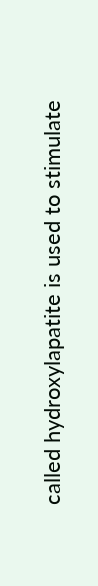called hydroxylapatite is used to stimulate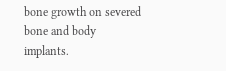bone growth on severed bone and body implants.